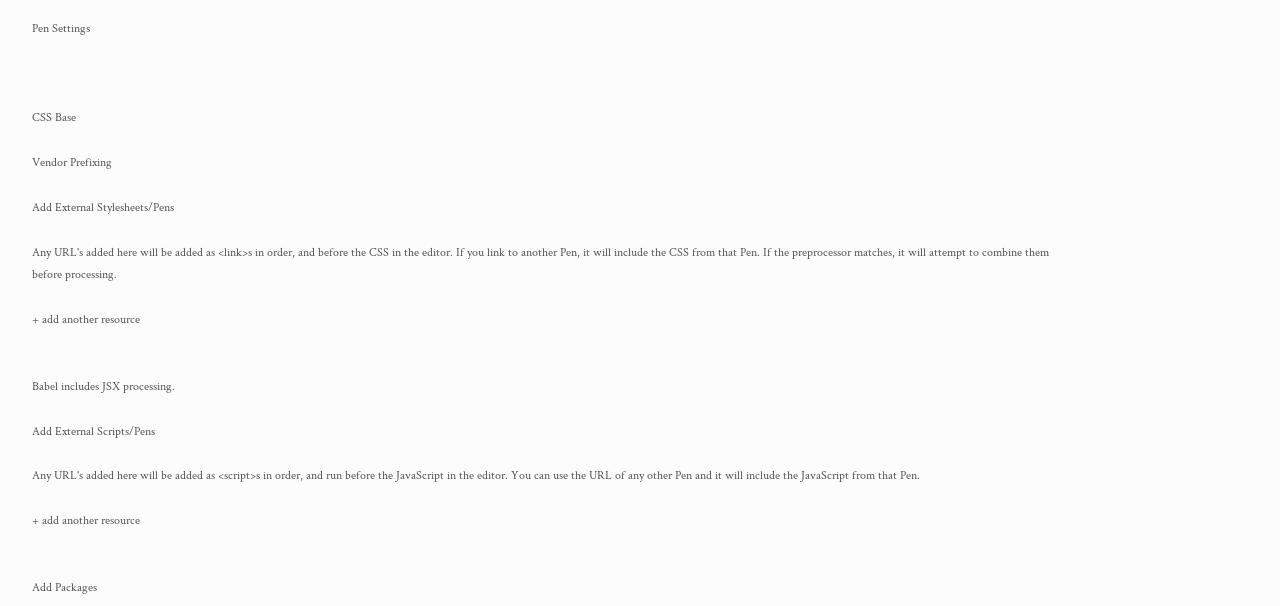Pen Settings



CSS Base

Vendor Prefixing

Add External Stylesheets/Pens

Any URL's added here will be added as <link>s in order, and before the CSS in the editor. If you link to another Pen, it will include the CSS from that Pen. If the preprocessor matches, it will attempt to combine them before processing.

+ add another resource


Babel includes JSX processing.

Add External Scripts/Pens

Any URL's added here will be added as <script>s in order, and run before the JavaScript in the editor. You can use the URL of any other Pen and it will include the JavaScript from that Pen.

+ add another resource


Add Packages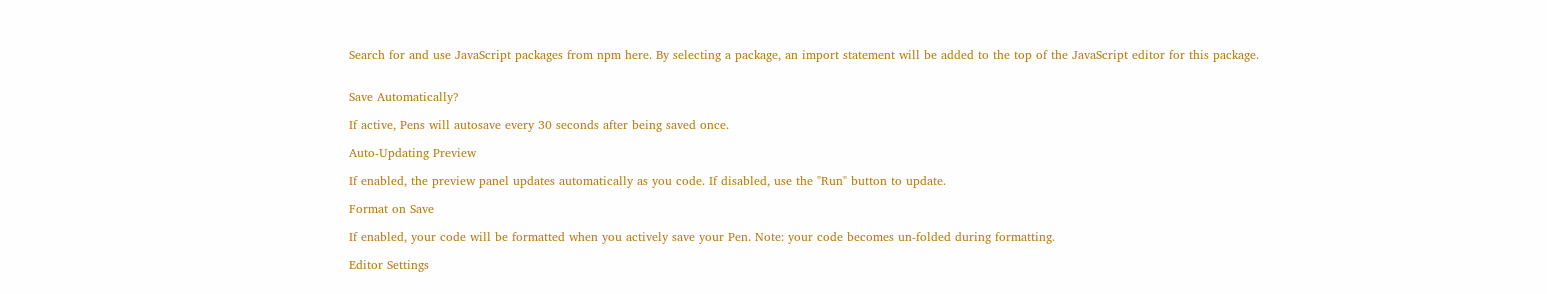Search for and use JavaScript packages from npm here. By selecting a package, an import statement will be added to the top of the JavaScript editor for this package.


Save Automatically?

If active, Pens will autosave every 30 seconds after being saved once.

Auto-Updating Preview

If enabled, the preview panel updates automatically as you code. If disabled, use the "Run" button to update.

Format on Save

If enabled, your code will be formatted when you actively save your Pen. Note: your code becomes un-folded during formatting.

Editor Settings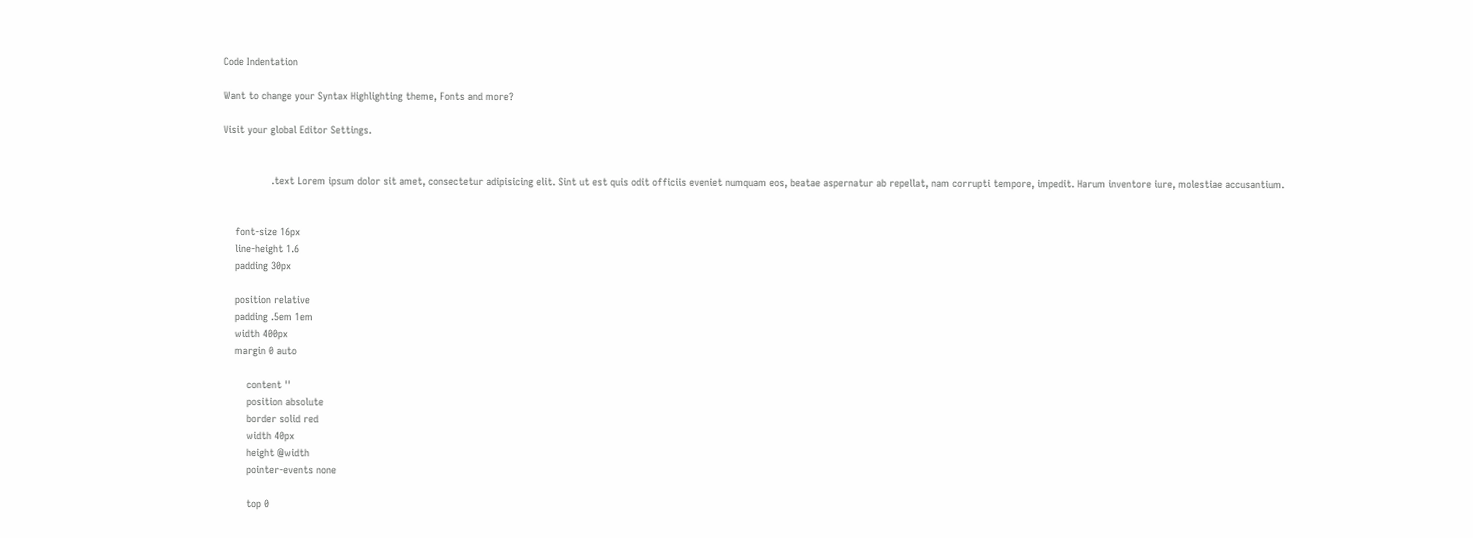Code Indentation

Want to change your Syntax Highlighting theme, Fonts and more?

Visit your global Editor Settings.


                .text Lorem ipsum dolor sit amet, consectetur adipisicing elit. Sint ut est quis odit officiis eveniet numquam eos, beatae aspernatur ab repellat, nam corrupti tempore, impedit. Harum inventore iure, molestiae accusantium.


    font-size 16px
    line-height 1.6
    padding 30px

    position relative
    padding .5em 1em
    width 400px
    margin 0 auto

        content ''
        position absolute
        border solid red
        width 40px
        height @width
        pointer-events none

        top 0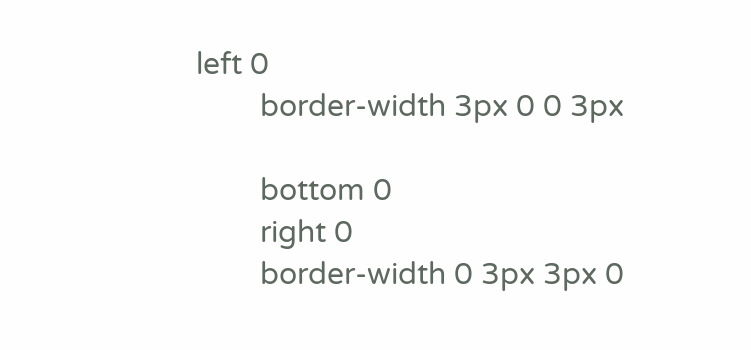left 0
        border-width 3px 0 0 3px

        bottom 0
        right 0
        border-width 0 3px 3px 0